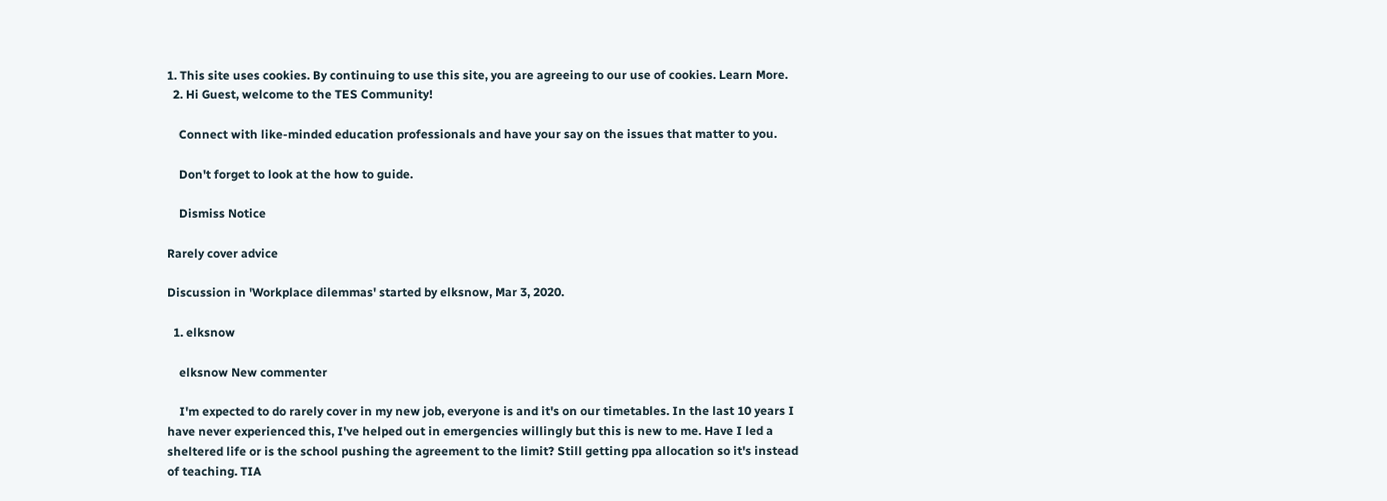1. This site uses cookies. By continuing to use this site, you are agreeing to our use of cookies. Learn More.
  2. Hi Guest, welcome to the TES Community!

    Connect with like-minded education professionals and have your say on the issues that matter to you.

    Don't forget to look at the how to guide.

    Dismiss Notice

Rarely cover advice

Discussion in 'Workplace dilemmas' started by elksnow, Mar 3, 2020.

  1. elksnow

    elksnow New commenter

    I'm expected to do rarely cover in my new job, everyone is and it's on our timetables. In the last 10 years I have never experienced this, I've helped out in emergencies willingly but this is new to me. Have I led a sheltered life or is the school pushing the agreement to the limit? Still getting ppa allocation so it's instead of teaching. TIA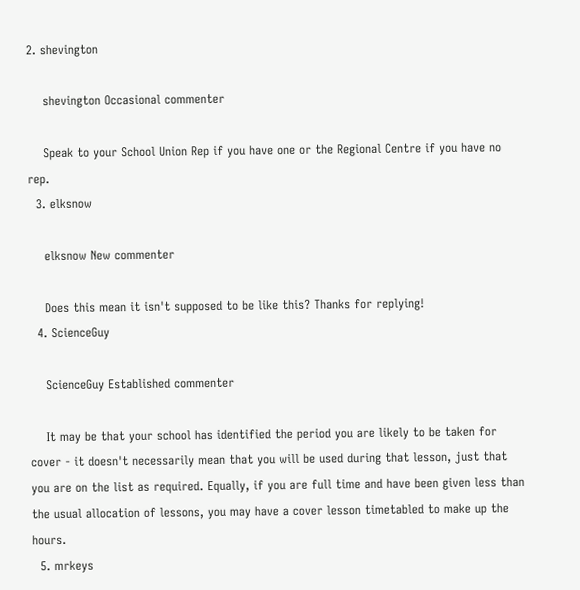2. shevington

    shevington Occasional commenter

    Speak to your School Union Rep if you have one or the Regional Centre if you have no rep.
  3. elksnow

    elksnow New commenter

    Does this mean it isn't supposed to be like this? Thanks for replying!
  4. ScienceGuy

    ScienceGuy Established commenter

    It may be that your school has identified the period you are likely to be taken for cover - it doesn't necessarily mean that you will be used during that lesson, just that you are on the list as required. Equally, if you are full time and have been given less than the usual allocation of lessons, you may have a cover lesson timetabled to make up the hours.
  5. mrkeys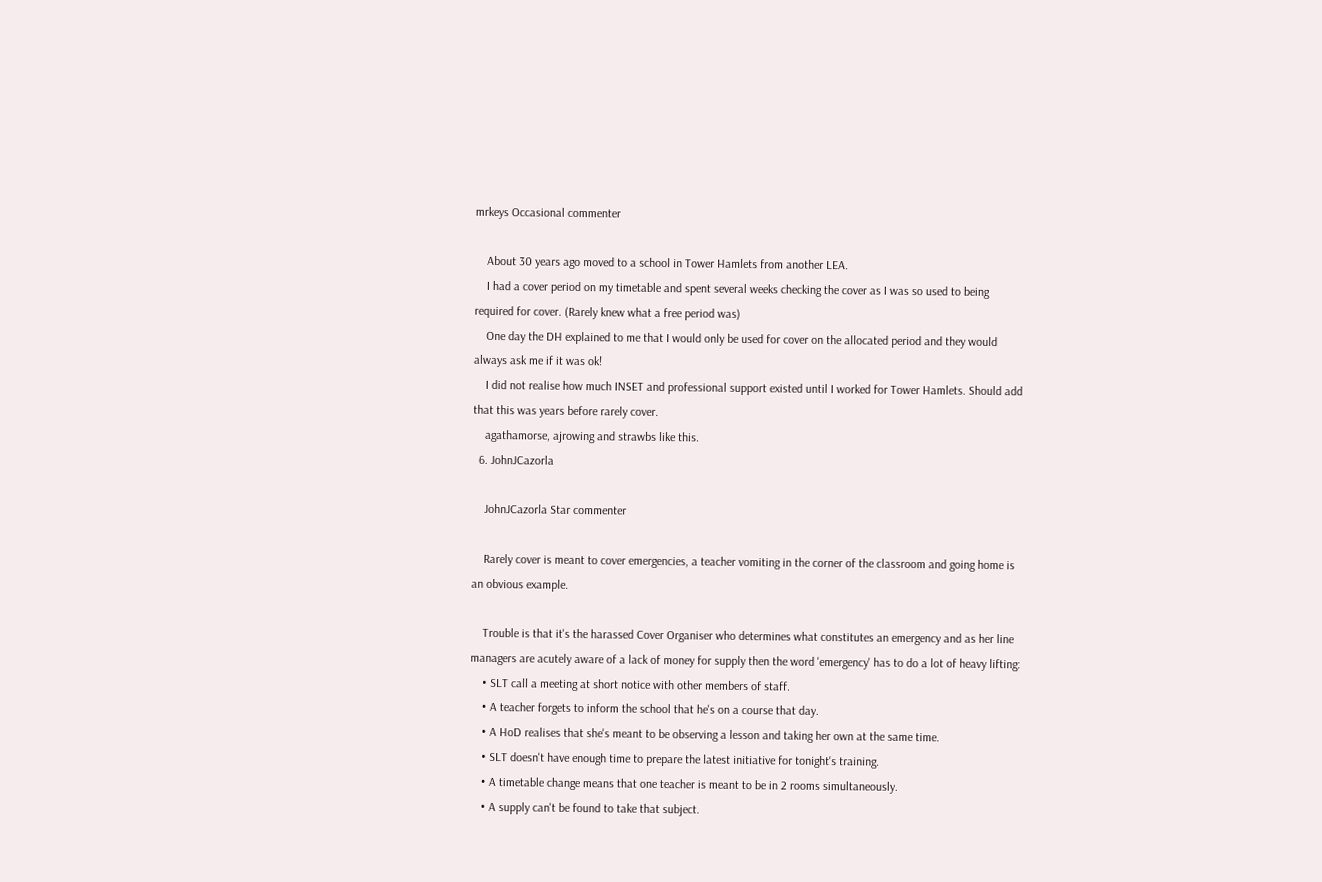mrkeys Occasional commenter

    About 30 years ago moved to a school in Tower Hamlets from another LEA.
    I had a cover period on my timetable and spent several weeks checking the cover as I was so used to being required for cover. (Rarely knew what a free period was)
    One day the DH explained to me that I would only be used for cover on the allocated period and they would always ask me if it was ok!
    I did not realise how much INSET and professional support existed until I worked for Tower Hamlets. Should add that this was years before rarely cover.
    agathamorse, ajrowing and strawbs like this.
  6. JohnJCazorla

    JohnJCazorla Star commenter

    Rarely cover is meant to cover emergencies, a teacher vomiting in the corner of the classroom and going home is an obvious example.

    Trouble is that it's the harassed Cover Organiser who determines what constitutes an emergency and as her line managers are acutely aware of a lack of money for supply then the word 'emergency' has to do a lot of heavy lifting:
    • SLT call a meeting at short notice with other members of staff.
    • A teacher forgets to inform the school that he's on a course that day.
    • A HoD realises that she's meant to be observing a lesson and taking her own at the same time.
    • SLT doesn't have enough time to prepare the latest initiative for tonight's training.
    • A timetable change means that one teacher is meant to be in 2 rooms simultaneously.
    • A supply can't be found to take that subject.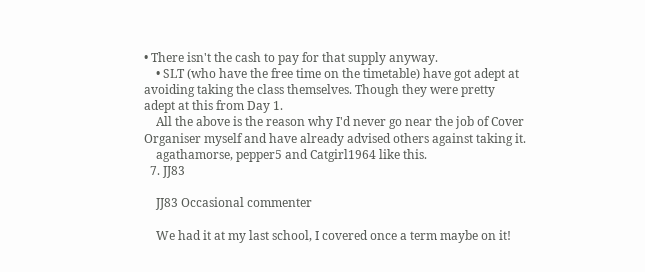• There isn't the cash to pay for that supply anyway.
    • SLT (who have the free time on the timetable) have got adept at avoiding taking the class themselves. Though they were pretty adept at this from Day 1.
    All the above is the reason why I'd never go near the job of Cover Organiser myself and have already advised others against taking it.
    agathamorse, pepper5 and Catgirl1964 like this.
  7. JJ83

    JJ83 Occasional commenter

    We had it at my last school, I covered once a term maybe on it!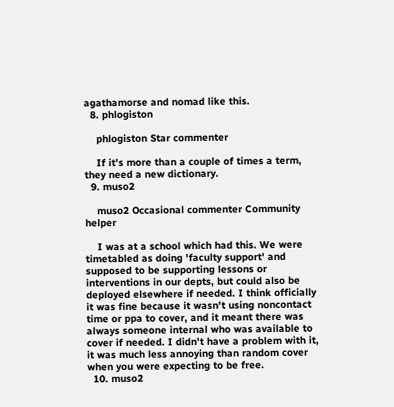agathamorse and nomad like this.
  8. phlogiston

    phlogiston Star commenter

    If it's more than a couple of times a term, they need a new dictionary.
  9. muso2

    muso2 Occasional commenter Community helper

    I was at a school which had this. We were timetabled as doing 'faculty support' and supposed to be supporting lessons or interventions in our depts, but could also be deployed elsewhere if needed. I think officially it was fine because it wasn't using noncontact time or ppa to cover, and it meant there was always someone internal who was available to cover if needed. I didn't have a problem with it, it was much less annoying than random cover when you were expecting to be free.
  10. muso2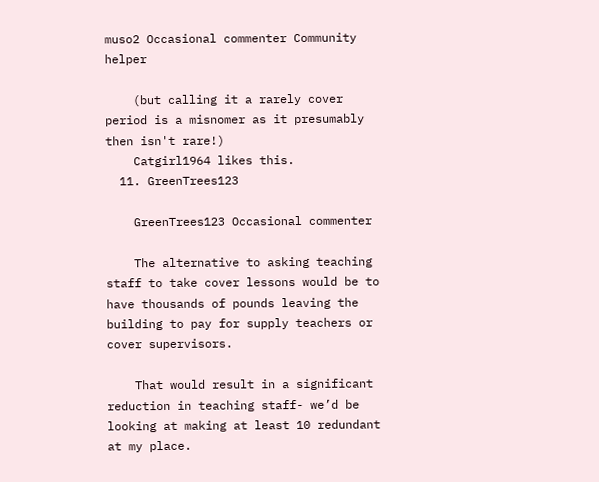muso2 Occasional commenter Community helper

    (but calling it a rarely cover period is a misnomer as it presumably then isn't rare!)
    Catgirl1964 likes this.
  11. GreenTrees123

    GreenTrees123 Occasional commenter

    The alternative to asking teaching staff to take cover lessons would be to have thousands of pounds leaving the building to pay for supply teachers or cover supervisors.

    That would result in a significant reduction in teaching staff- we’d be looking at making at least 10 redundant at my place.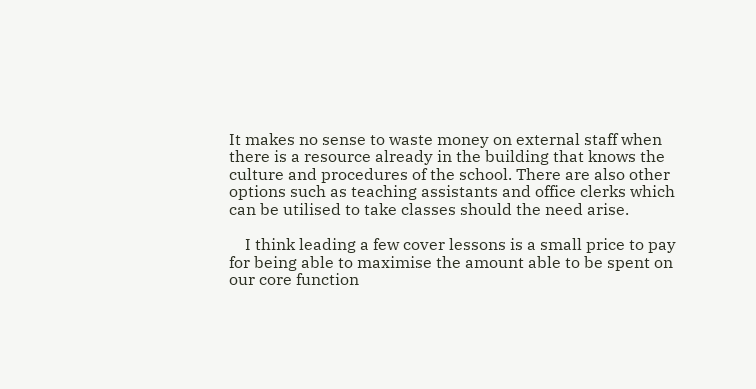It makes no sense to waste money on external staff when there is a resource already in the building that knows the culture and procedures of the school. There are also other options such as teaching assistants and office clerks which can be utilised to take classes should the need arise.

    I think leading a few cover lessons is a small price to pay for being able to maximise the amount able to be spent on our core function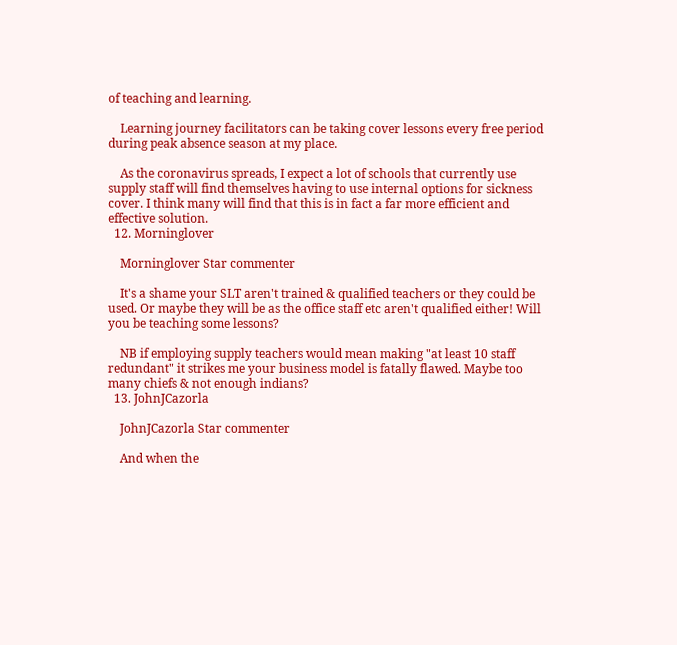of teaching and learning.

    Learning journey facilitators can be taking cover lessons every free period during peak absence season at my place.

    As the coronavirus spreads, I expect a lot of schools that currently use supply staff will find themselves having to use internal options for sickness cover. I think many will find that this is in fact a far more efficient and effective solution.
  12. Morninglover

    Morninglover Star commenter

    It's a shame your SLT aren't trained & qualified teachers or they could be used. Or maybe they will be as the office staff etc aren't qualified either! Will you be teaching some lessons?

    NB if employing supply teachers would mean making "at least 10 staff redundant" it strikes me your business model is fatally flawed. Maybe too many chiefs & not enough indians?
  13. JohnJCazorla

    JohnJCazorla Star commenter

    And when the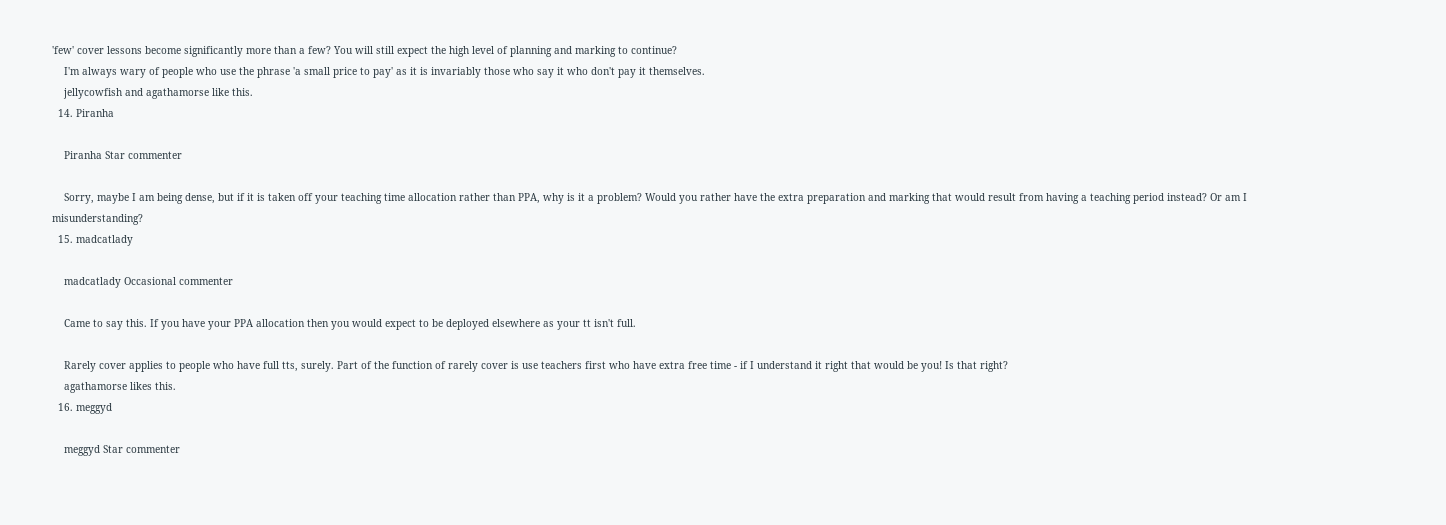'few' cover lessons become significantly more than a few? You will still expect the high level of planning and marking to continue?
    I'm always wary of people who use the phrase 'a small price to pay' as it is invariably those who say it who don't pay it themselves.
    jellycowfish and agathamorse like this.
  14. Piranha

    Piranha Star commenter

    Sorry, maybe I am being dense, but if it is taken off your teaching time allocation rather than PPA, why is it a problem? Would you rather have the extra preparation and marking that would result from having a teaching period instead? Or am I misunderstanding?
  15. madcatlady

    madcatlady Occasional commenter

    Came to say this. If you have your PPA allocation then you would expect to be deployed elsewhere as your tt isn't full.

    Rarely cover applies to people who have full tts, surely. Part of the function of rarely cover is use teachers first who have extra free time - if I understand it right that would be you! Is that right?
    agathamorse likes this.
  16. meggyd

    meggyd Star commenter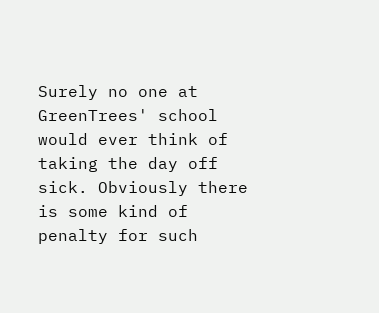Surely no one at GreenTrees' school would ever think of taking the day off sick. Obviously there is some kind of penalty for such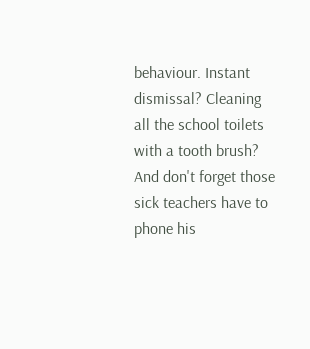behaviour. Instant dismissal? Cleaning all the school toilets with a tooth brush? And don't forget those sick teachers have to phone his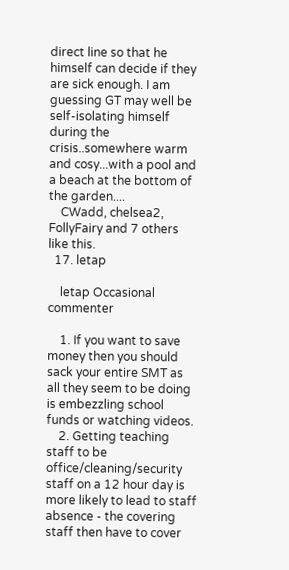direct line so that he himself can decide if they are sick enough. I am guessing GT may well be self-isolating himself during the crisis..somewhere warm and cosy...with a pool and a beach at the bottom of the garden....
    CWadd, chelsea2, FollyFairy and 7 others like this.
  17. letap

    letap Occasional commenter

    1. If you want to save money then you should sack your entire SMT as all they seem to be doing is embezzling school funds or watching videos.
    2. Getting teaching staff to be office/cleaning/security staff on a 12 hour day is more likely to lead to staff absence - the covering staff then have to cover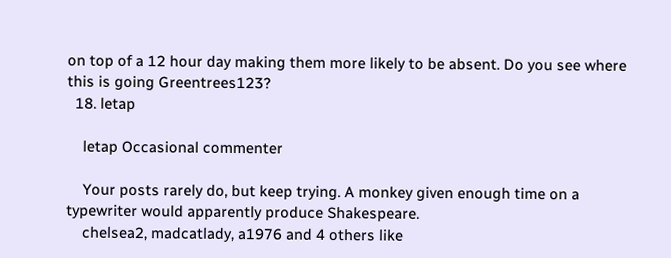on top of a 12 hour day making them more likely to be absent. Do you see where this is going Greentrees123?
  18. letap

    letap Occasional commenter

    Your posts rarely do, but keep trying. A monkey given enough time on a typewriter would apparently produce Shakespeare.
    chelsea2, madcatlady, a1976 and 4 others like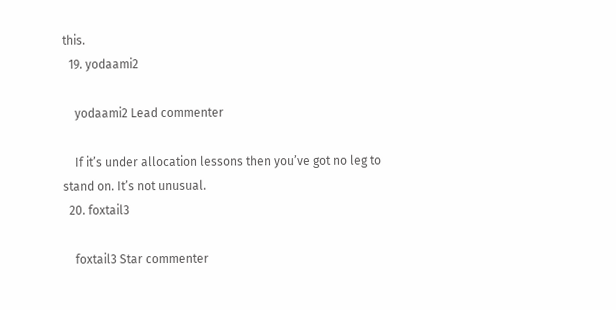this.
  19. yodaami2

    yodaami2 Lead commenter

    If it’s under allocation lessons then you’ve got no leg to stand on. It’s not unusual.
  20. foxtail3

    foxtail3 Star commenter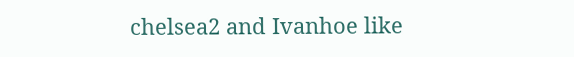chelsea2 and Ivanhoe like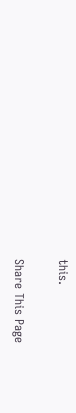this.

Share This Page